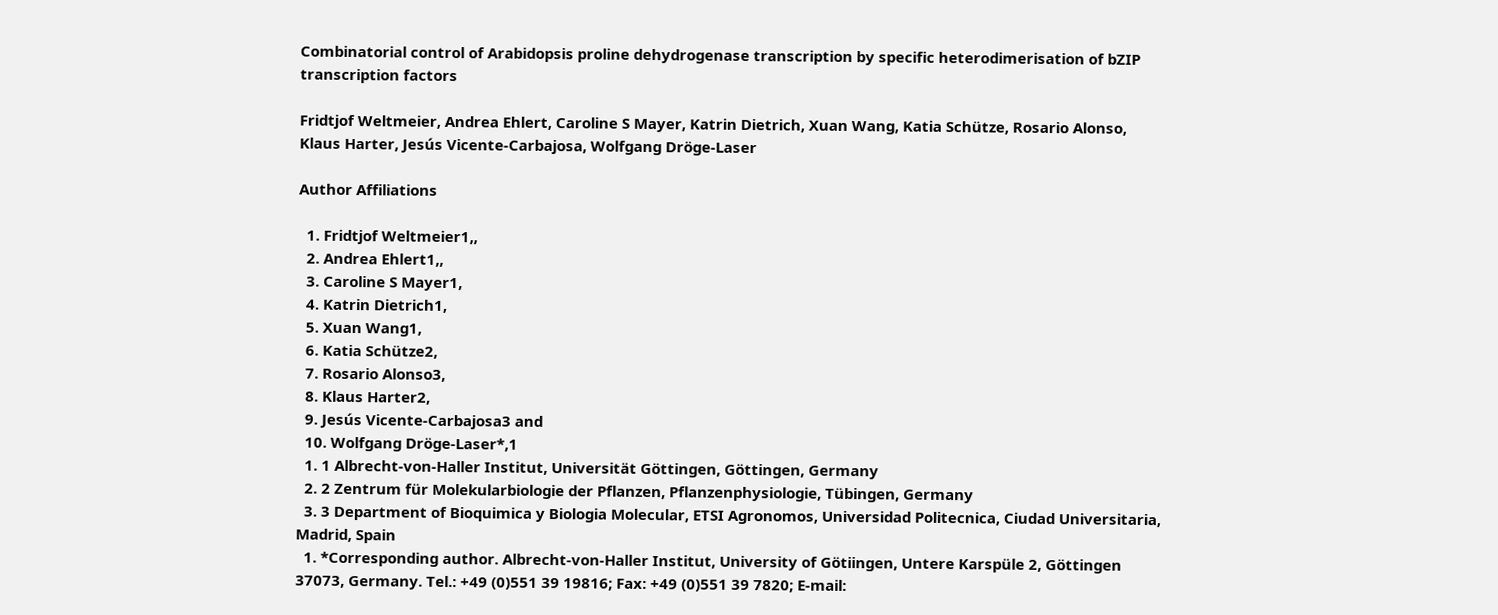Combinatorial control of Arabidopsis proline dehydrogenase transcription by specific heterodimerisation of bZIP transcription factors

Fridtjof Weltmeier, Andrea Ehlert, Caroline S Mayer, Katrin Dietrich, Xuan Wang, Katia Schütze, Rosario Alonso, Klaus Harter, Jesús Vicente‐Carbajosa, Wolfgang Dröge‐Laser

Author Affiliations

  1. Fridtjof Weltmeier1,,
  2. Andrea Ehlert1,,
  3. Caroline S Mayer1,
  4. Katrin Dietrich1,
  5. Xuan Wang1,
  6. Katia Schütze2,
  7. Rosario Alonso3,
  8. Klaus Harter2,
  9. Jesús Vicente‐Carbajosa3 and
  10. Wolfgang Dröge‐Laser*,1
  1. 1 Albrecht‐von‐Haller Institut, Universität Göttingen, Göttingen, Germany
  2. 2 Zentrum für Molekularbiologie der Pflanzen, Pflanzenphysiologie, Tübingen, Germany
  3. 3 Department of Bioquimica y Biologia Molecular, ETSI Agronomos, Universidad Politecnica, Ciudad Universitaria, Madrid, Spain
  1. *Corresponding author. Albrecht‐von‐Haller Institut, University of Götiingen, Untere Karspüle 2, Göttingen 37073, Germany. Tel.: +49 (0)551 39 19816; Fax: +49 (0)551 39 7820; E-mail: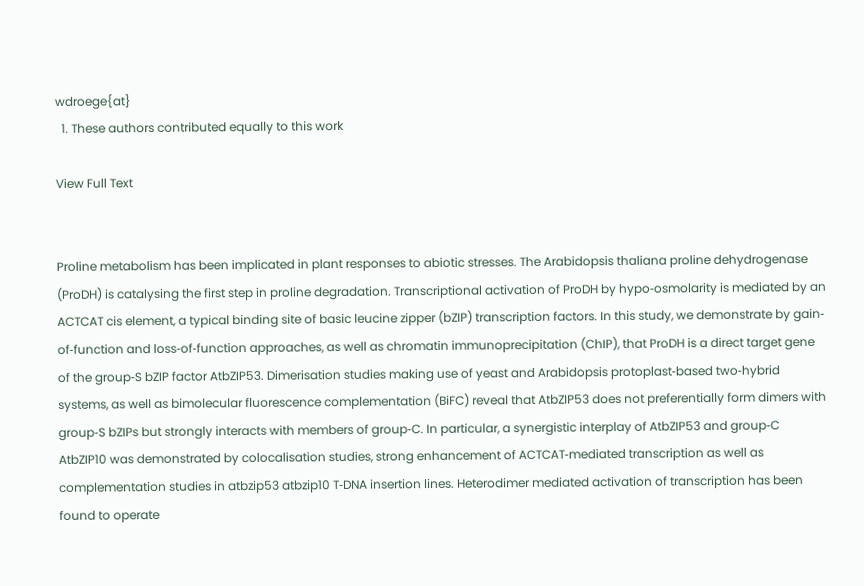wdroege{at}
  1. These authors contributed equally to this work

View Full Text


Proline metabolism has been implicated in plant responses to abiotic stresses. The Arabidopsis thaliana proline dehydrogenase (ProDH) is catalysing the first step in proline degradation. Transcriptional activation of ProDH by hypo‐osmolarity is mediated by an ACTCAT cis element, a typical binding site of basic leucine zipper (bZIP) transcription factors. In this study, we demonstrate by gain‐of‐function and loss‐of‐function approaches, as well as chromatin immunoprecipitation (ChIP), that ProDH is a direct target gene of the group‐S bZIP factor AtbZIP53. Dimerisation studies making use of yeast and Arabidopsis protoplast‐based two‐hybrid systems, as well as bimolecular fluorescence complementation (BiFC) reveal that AtbZIP53 does not preferentially form dimers with group‐S bZIPs but strongly interacts with members of group‐C. In particular, a synergistic interplay of AtbZIP53 and group‐C AtbZIP10 was demonstrated by colocalisation studies, strong enhancement of ACTCAT‐mediated transcription as well as complementation studies in atbzip53 atbzip10 T‐DNA insertion lines. Heterodimer mediated activation of transcription has been found to operate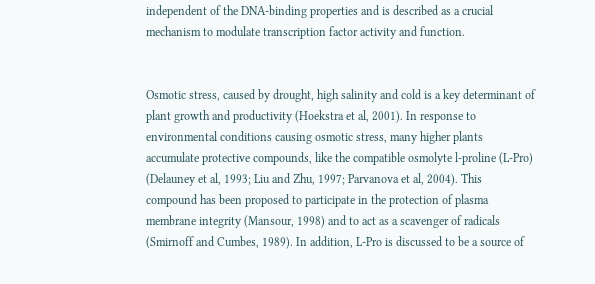independent of the DNA‐binding properties and is described as a crucial mechanism to modulate transcription factor activity and function.


Osmotic stress, caused by drought, high salinity and cold is a key determinant of plant growth and productivity (Hoekstra et al, 2001). In response to environmental conditions causing osmotic stress, many higher plants accumulate protective compounds, like the compatible osmolyte l‐proline (L‐Pro) (Delauney et al, 1993; Liu and Zhu, 1997; Parvanova et al, 2004). This compound has been proposed to participate in the protection of plasma membrane integrity (Mansour, 1998) and to act as a scavenger of radicals (Smirnoff and Cumbes, 1989). In addition, L‐Pro is discussed to be a source of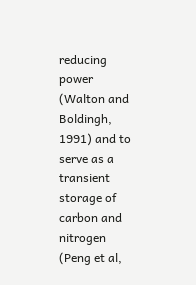reducing power (Walton and Boldingh, 1991) and to serve as a transient storage of carbon and nitrogen (Peng et al,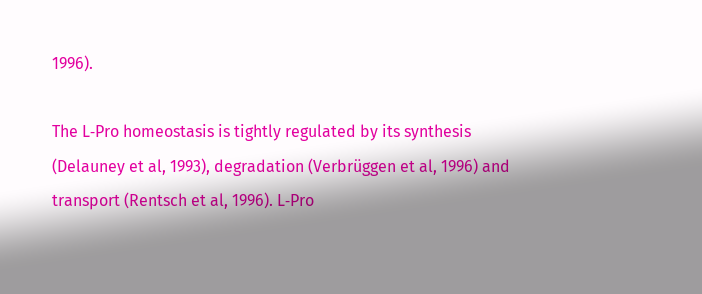1996).

The L‐Pro homeostasis is tightly regulated by its synthesis (Delauney et al, 1993), degradation (Verbrüggen et al, 1996) and transport (Rentsch et al, 1996). L‐Pro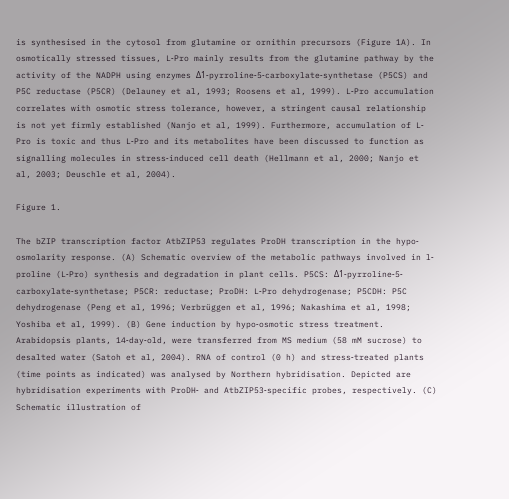is synthesised in the cytosol from glutamine or ornithin precursors (Figure 1A). In osmotically stressed tissues, L‐Pro mainly results from the glutamine pathway by the activity of the NADPH using enzymes Δ1‐pyrroline‐5‐carboxylate‐synthetase (P5CS) and P5C reductase (P5CR) (Delauney et al, 1993; Roosens et al, 1999). L‐Pro accumulation correlates with osmotic stress tolerance, however, a stringent causal relationship is not yet firmly established (Nanjo et al, 1999). Furthermore, accumulation of L‐Pro is toxic and thus L‐Pro and its metabolites have been discussed to function as signalling molecules in stress‐induced cell death (Hellmann et al, 2000; Nanjo et al, 2003; Deuschle et al, 2004).

Figure 1.

The bZIP transcription factor AtbZIP53 regulates ProDH transcription in the hypo‐osmolarity response. (A) Schematic overview of the metabolic pathways involved in l‐proline (L‐Pro) synthesis and degradation in plant cells. P5CS: Δ1‐pyrroline‐5‐carboxylate‐synthetase; P5CR: reductase; ProDH: L‐Pro dehydrogenase; P5CDH: P5C dehydrogenase (Peng et al, 1996; Verbrüggen et al, 1996; Nakashima et al, 1998; Yoshiba et al, 1999). (B) Gene induction by hypo‐osmotic stress treatment. Arabidopsis plants, 14‐day‐old, were transferred from MS medium (58 mM sucrose) to desalted water (Satoh et al, 2004). RNA of control (0 h) and stress‐treated plants (time points as indicated) was analysed by Northern hybridisation. Depicted are hybridisation experiments with ProDH‐ and AtbZIP53‐specific probes, respectively. (C) Schematic illustration of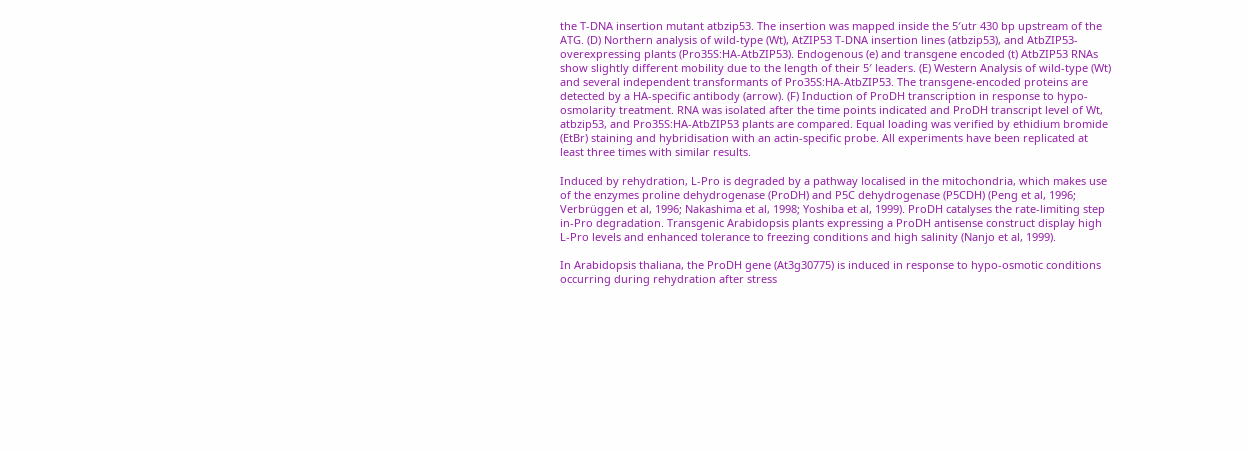the T‐DNA insertion mutant atbzip53. The insertion was mapped inside the 5′utr 430 bp upstream of the ATG. (D) Northern analysis of wild‐type (Wt), AtZIP53 T‐DNA insertion lines (atbzip53), and AtbZIP53‐overexpressing plants (Pro35S:HA‐AtbZIP53). Endogenous (e) and transgene encoded (t) AtbZIP53 RNAs show slightly different mobility due to the length of their 5′ leaders. (E) Western Analysis of wild‐type (Wt) and several independent transformants of Pro35S:HA‐AtbZIP53. The transgene‐encoded proteins are detected by a HA‐specific antibody (arrow). (F) Induction of ProDH transcription in response to hypo‐osmolarity treatment. RNA was isolated after the time points indicated and ProDH transcript level of Wt, atbzip53, and Pro35S:HA‐AtbZIP53 plants are compared. Equal loading was verified by ethidium bromide (EtBr) staining and hybridisation with an actin‐specific probe. All experiments have been replicated at least three times with similar results.

Induced by rehydration, L‐Pro is degraded by a pathway localised in the mitochondria, which makes use of the enzymes proline dehydrogenase (ProDH) and P5C dehydrogenase (P5CDH) (Peng et al, 1996; Verbrüggen et al, 1996; Nakashima et al, 1998; Yoshiba et al, 1999). ProDH catalyses the rate‐limiting step in‐Pro degradation. Transgenic Arabidopsis plants expressing a ProDH antisense construct display high L‐Pro levels and enhanced tolerance to freezing conditions and high salinity (Nanjo et al, 1999).

In Arabidopsis thaliana, the ProDH gene (At3g30775) is induced in response to hypo‐osmotic conditions occurring during rehydration after stress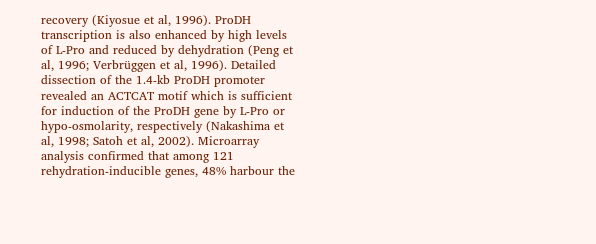recovery (Kiyosue et al, 1996). ProDH transcription is also enhanced by high levels of L‐Pro and reduced by dehydration (Peng et al, 1996; Verbrüggen et al, 1996). Detailed dissection of the 1.4‐kb ProDH promoter revealed an ACTCAT motif which is sufficient for induction of the ProDH gene by L‐Pro or hypo‐osmolarity, respectively (Nakashima et al, 1998; Satoh et al, 2002). Microarray analysis confirmed that among 121 rehydration‐inducible genes, 48% harbour the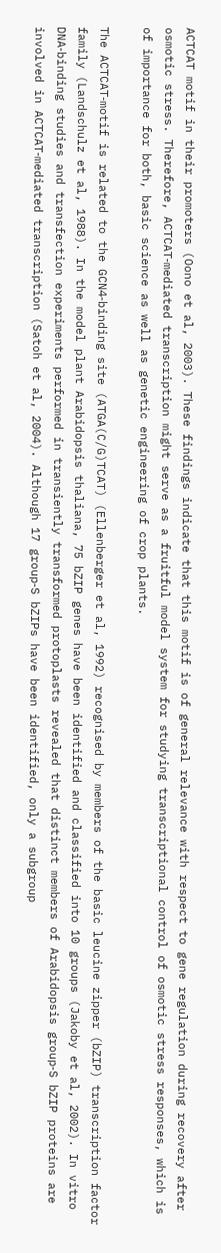ACTCAT motif in their promoters (Oono et al, 2003). These findings indicate that this motif is of general relevance with respect to gene regulation during recovery after osmotic stress. Therefore, ACTCAT‐mediated transcription might serve as a fruitful model system for studying transcriptional control of osmotic stress responses, which is of importance for both, basic science as well as genetic engineering of crop plants.

The ACTCAT‐motif is related to the GCN4‐binding site (ATGA(C/G)TCAT) (Ellenberger et al, 1992) recognised by members of the basic leucine zipper (bZIP) transcription factor family (Landschulz et al, 1988). In the model plant Arabidopsis thaliana, 75 bZIP genes have been identified and classified into 10 groups (Jakoby et al, 2002). In vitro DNA‐binding studies and transfection experiments performed in transiently transformed protoplasts revealed that distinct members of Arabidopsis group‐S bZIP proteins are involved in ACTCAT‐mediated transcription (Satoh et al, 2004). Although 17 group‐S bZIPs have been identified, only a subgroup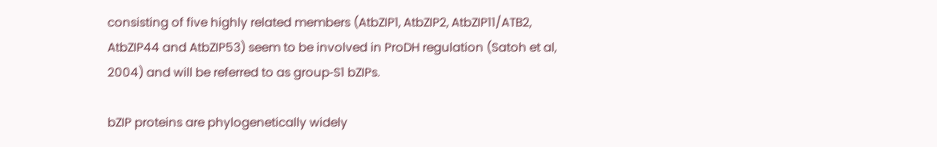consisting of five highly related members (AtbZIP1, AtbZIP2, AtbZIP11/ATB2, AtbZIP44 and AtbZIP53) seem to be involved in ProDH regulation (Satoh et al, 2004) and will be referred to as group‐S1 bZIPs.

bZIP proteins are phylogenetically widely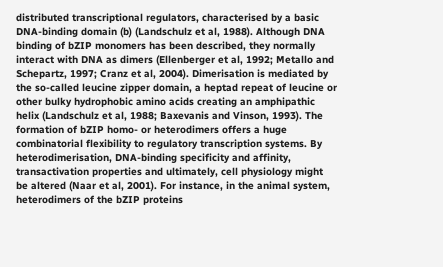distributed transcriptional regulators, characterised by a basic DNA‐binding domain (b) (Landschulz et al, 1988). Although DNA binding of bZIP monomers has been described, they normally interact with DNA as dimers (Ellenberger et al, 1992; Metallo and Schepartz, 1997; Cranz et al, 2004). Dimerisation is mediated by the so‐called leucine zipper domain, a heptad repeat of leucine or other bulky hydrophobic amino acids creating an amphipathic helix (Landschulz et al, 1988; Baxevanis and Vinson, 1993). The formation of bZIP homo‐ or heterodimers offers a huge combinatorial flexibility to regulatory transcription systems. By heterodimerisation, DNA‐binding specificity and affinity, transactivation properties and ultimately, cell physiology might be altered (Naar et al, 2001). For instance, in the animal system, heterodimers of the bZIP proteins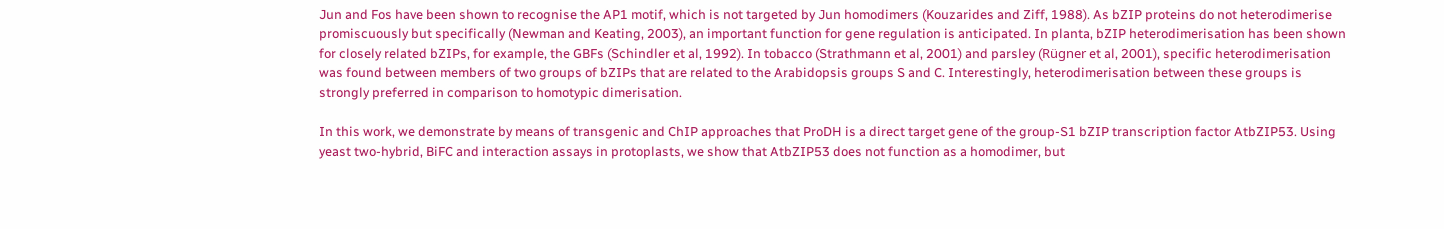Jun and Fos have been shown to recognise the AP1 motif, which is not targeted by Jun homodimers (Kouzarides and Ziff, 1988). As bZIP proteins do not heterodimerise promiscuously but specifically (Newman and Keating, 2003), an important function for gene regulation is anticipated. In planta, bZIP heterodimerisation has been shown for closely related bZIPs, for example, the GBFs (Schindler et al, 1992). In tobacco (Strathmann et al, 2001) and parsley (Rügner et al, 2001), specific heterodimerisation was found between members of two groups of bZIPs that are related to the Arabidopsis groups S and C. Interestingly, heterodimerisation between these groups is strongly preferred in comparison to homotypic dimerisation.

In this work, we demonstrate by means of transgenic and ChIP approaches that ProDH is a direct target gene of the group‐S1 bZIP transcription factor AtbZIP53. Using yeast two‐hybrid, BiFC and interaction assays in protoplasts, we show that AtbZIP53 does not function as a homodimer, but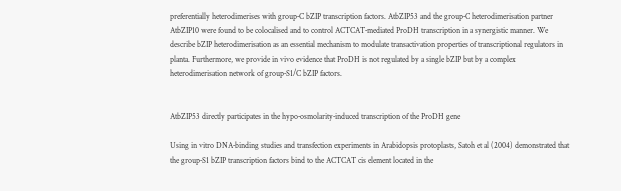preferentially heterodimerises with group‐C bZIP transcription factors. AtbZIP53 and the group‐C heterodimerisation partner AtbZIP10 were found to be colocalised and to control ACTCAT‐mediated ProDH transcription in a synergistic manner. We describe bZIP heterodimerisation as an essential mechanism to modulate transactivation properties of transcriptional regulators in planta. Furthermore, we provide in vivo evidence that ProDH is not regulated by a single bZIP but by a complex heterodimerisation network of group‐S1/C bZIP factors.


AtbZIP53 directly participates in the hypo‐osmolarity‐induced transcription of the ProDH gene

Using in vitro DNA‐binding studies and transfection experiments in Arabidopsis protoplasts, Satoh et al (2004) demonstrated that the group‐S1 bZIP transcription factors bind to the ACTCAT cis element located in the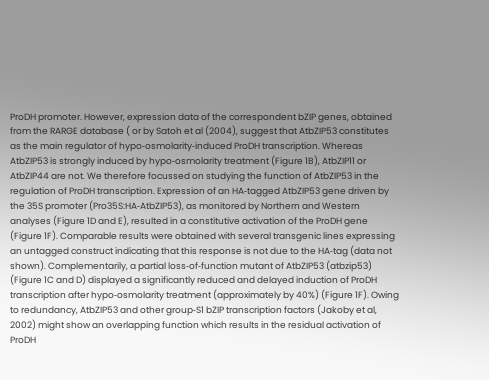ProDH promoter. However, expression data of the correspondent bZIP genes, obtained from the RARGE database ( or by Satoh et al (2004), suggest that AtbZIP53 constitutes as the main regulator of hypo‐osmolarity‐induced ProDH transcription. Whereas AtbZIP53 is strongly induced by hypo‐osmolarity treatment (Figure 1B), AtbZIP11 or AtbZIP44 are not. We therefore focussed on studying the function of AtbZIP53 in the regulation of ProDH transcription. Expression of an HA‐tagged AtbZIP53 gene driven by the 35S promoter (Pro35S:HA‐AtbZIP53), as monitored by Northern and Western analyses (Figure 1D and E), resulted in a constitutive activation of the ProDH gene (Figure 1F). Comparable results were obtained with several transgenic lines expressing an untagged construct indicating that this response is not due to the HA‐tag (data not shown). Complementarily, a partial loss‐of‐function mutant of AtbZIP53 (atbzip53) (Figure 1C and D) displayed a significantly reduced and delayed induction of ProDH transcription after hypo‐osmolarity treatment (approximately by 40%) (Figure 1F). Owing to redundancy, AtbZIP53 and other group‐S1 bZIP transcription factors (Jakoby et al, 2002) might show an overlapping function which results in the residual activation of ProDH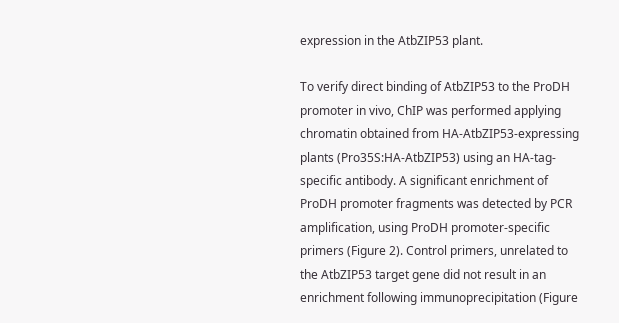expression in the AtbZIP53 plant.

To verify direct binding of AtbZIP53 to the ProDH promoter in vivo, ChIP was performed applying chromatin obtained from HA‐AtbZIP53‐expressing plants (Pro35S:HA‐AtbZIP53) using an HA‐tag‐specific antibody. A significant enrichment of ProDH promoter fragments was detected by PCR amplification, using ProDH promoter‐specific primers (Figure 2). Control primers, unrelated to the AtbZIP53 target gene did not result in an enrichment following immunoprecipitation (Figure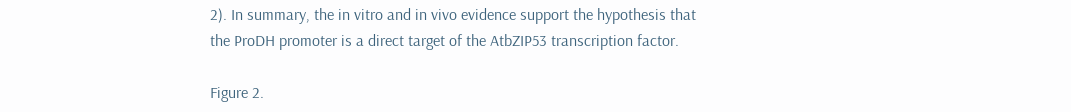2). In summary, the in vitro and in vivo evidence support the hypothesis that the ProDH promoter is a direct target of the AtbZIP53 transcription factor.

Figure 2.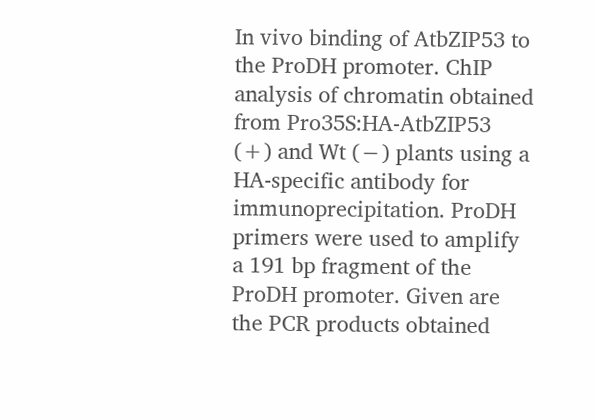In vivo binding of AtbZIP53 to the ProDH promoter. ChIP analysis of chromatin obtained from Pro35S:HA‐AtbZIP53 (+) and Wt (−) plants using a HA‐specific antibody for immunoprecipitation. ProDH primers were used to amplify a 191 bp fragment of the ProDH promoter. Given are the PCR products obtained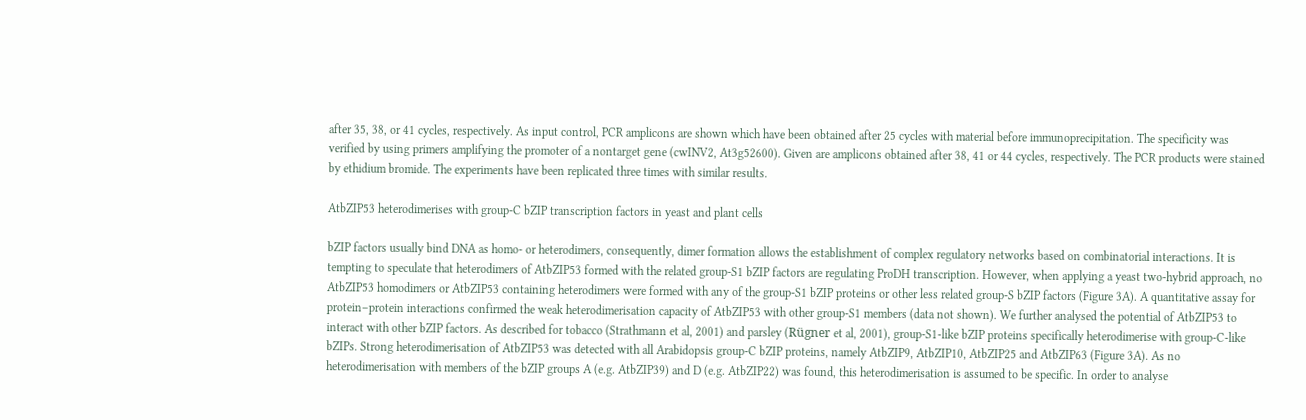after 35, 38, or 41 cycles, respectively. As input control, PCR amplicons are shown which have been obtained after 25 cycles with material before immunoprecipitation. The specificity was verified by using primers amplifying the promoter of a nontarget gene (cwINV2, At3g52600). Given are amplicons obtained after 38, 41 or 44 cycles, respectively. The PCR products were stained by ethidium bromide. The experiments have been replicated three times with similar results.

AtbZIP53 heterodimerises with group‐C bZIP transcription factors in yeast and plant cells

bZIP factors usually bind DNA as homo‐ or heterodimers, consequently, dimer formation allows the establishment of complex regulatory networks based on combinatorial interactions. It is tempting to speculate that heterodimers of AtbZIP53 formed with the related group‐S1 bZIP factors are regulating ProDH transcription. However, when applying a yeast two‐hybrid approach, no AtbZIP53 homodimers or AtbZIP53 containing heterodimers were formed with any of the group‐S1 bZIP proteins or other less related group‐S bZIP factors (Figure 3A). A quantitative assay for protein–protein interactions confirmed the weak heterodimerisation capacity of AtbZIP53 with other group‐S1 members (data not shown). We further analysed the potential of AtbZIP53 to interact with other bZIP factors. As described for tobacco (Strathmann et al, 2001) and parsley (Rügner et al, 2001), group‐S1‐like bZIP proteins specifically heterodimerise with group‐C‐like bZIPs. Strong heterodimerisation of AtbZIP53 was detected with all Arabidopsis group‐C bZIP proteins, namely AtbZIP9, AtbZIP10, AtbZIP25 and AtbZIP63 (Figure 3A). As no heterodimerisation with members of the bZIP groups A (e.g. AtbZIP39) and D (e.g. AtbZIP22) was found, this heterodimerisation is assumed to be specific. In order to analyse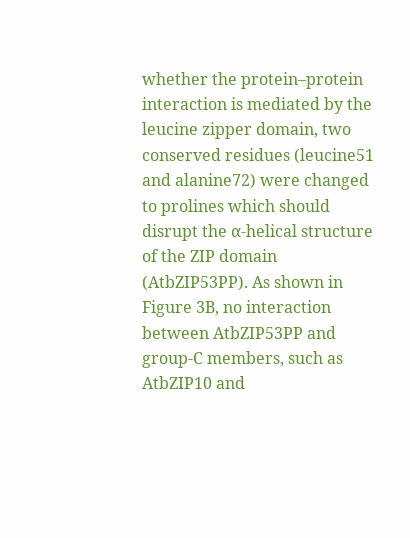whether the protein–protein interaction is mediated by the leucine zipper domain, two conserved residues (leucine51 and alanine72) were changed to prolines which should disrupt the α‐helical structure of the ZIP domain (AtbZIP53PP). As shown in Figure 3B, no interaction between AtbZIP53PP and group‐C members, such as AtbZIP10 and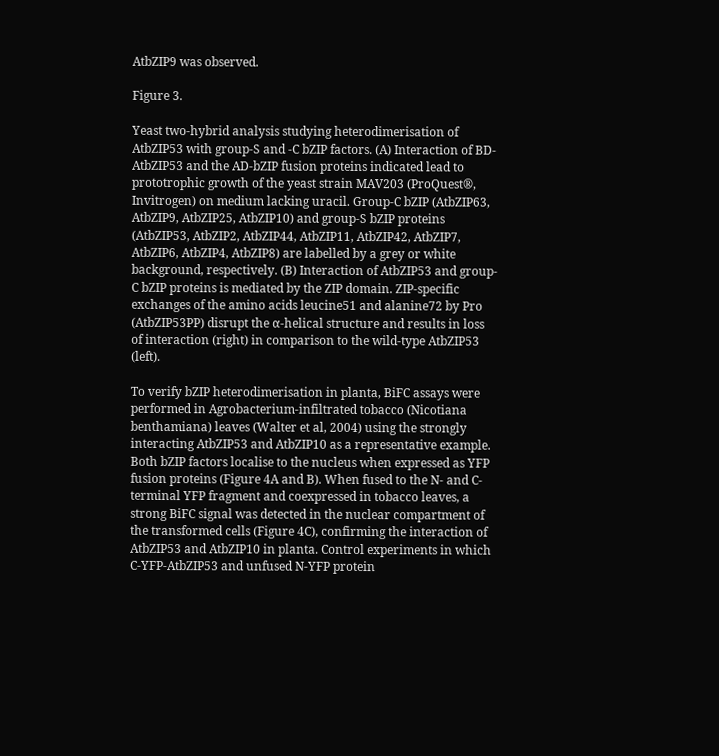AtbZIP9 was observed.

Figure 3.

Yeast two‐hybrid analysis studying heterodimerisation of AtbZIP53 with group‐S and ‐C bZIP factors. (A) Interaction of BD‐AtbZIP53 and the AD‐bZIP fusion proteins indicated lead to prototrophic growth of the yeast strain MAV203 (ProQuest®, Invitrogen) on medium lacking uracil. Group‐C bZIP (AtbZIP63, AtbZIP9, AtbZIP25, AtbZIP10) and group‐S bZIP proteins (AtbZIP53, AtbZIP2, AtbZIP44, AtbZIP11, AtbZIP42, AtbZIP7, AtbZIP6, AtbZIP4, AtbZIP8) are labelled by a grey or white background, respectively. (B) Interaction of AtbZIP53 and group‐C bZIP proteins is mediated by the ZIP domain. ZIP‐specific exchanges of the amino acids leucine51 and alanine72 by Pro (AtbZIP53PP) disrupt the α‐helical structure and results in loss of interaction (right) in comparison to the wild‐type AtbZIP53 (left).

To verify bZIP heterodimerisation in planta, BiFC assays were performed in Agrobacterium‐infiltrated tobacco (Nicotiana benthamiana) leaves (Walter et al, 2004) using the strongly interacting AtbZIP53 and AtbZIP10 as a representative example. Both bZIP factors localise to the nucleus when expressed as YFP fusion proteins (Figure 4A and B). When fused to the N‐ and C‐terminal YFP fragment and coexpressed in tobacco leaves, a strong BiFC signal was detected in the nuclear compartment of the transformed cells (Figure 4C), confirming the interaction of AtbZIP53 and AtbZIP10 in planta. Control experiments in which C‐YFP‐AtbZIP53 and unfused N‐YFP protein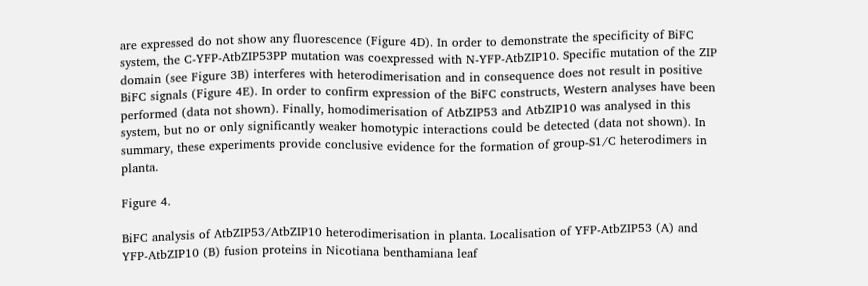are expressed do not show any fluorescence (Figure 4D). In order to demonstrate the specificity of BiFC system, the C‐YFP‐AtbZIP53PP mutation was coexpressed with N‐YFP‐AtbZIP10. Specific mutation of the ZIP domain (see Figure 3B) interferes with heterodimerisation and in consequence does not result in positive BiFC signals (Figure 4E). In order to confirm expression of the BiFC constructs, Western analyses have been performed (data not shown). Finally, homodimerisation of AtbZIP53 and AtbZIP10 was analysed in this system, but no or only significantly weaker homotypic interactions could be detected (data not shown). In summary, these experiments provide conclusive evidence for the formation of group‐S1/C heterodimers in planta.

Figure 4.

BiFC analysis of AtbZIP53/AtbZIP10 heterodimerisation in planta. Localisation of YFP‐AtbZIP53 (A) and YFP‐AtbZIP10 (B) fusion proteins in Nicotiana benthamiana leaf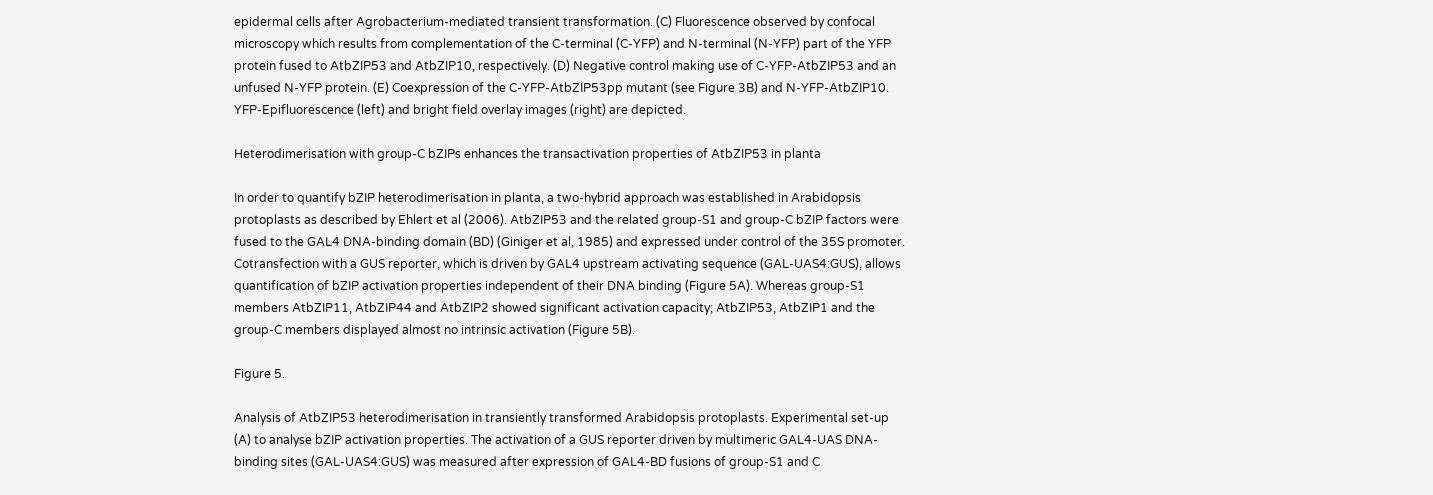epidermal cells after Agrobacterium‐mediated transient transformation. (C) Fluorescence observed by confocal microscopy which results from complementation of the C‐terminal (C‐YFP) and N‐terminal (N‐YFP) part of the YFP protein fused to AtbZIP53 and AtbZIP10, respectively. (D) Negative control making use of C‐YFP‐AtbZIP53 and an unfused N‐YFP protein. (E) Coexpression of the C‐YFP‐AtbZIP53pp mutant (see Figure 3B) and N‐YFP‐AtbZIP10. YFP‐Epifluorescence (left) and bright field overlay images (right) are depicted.

Heterodimerisation with group‐C bZIPs enhances the transactivation properties of AtbZIP53 in planta

In order to quantify bZIP heterodimerisation in planta, a two‐hybrid approach was established in Arabidopsis protoplasts as described by Ehlert et al (2006). AtbZIP53 and the related group‐S1 and group‐C bZIP factors were fused to the GAL4 DNA‐binding domain (BD) (Giniger et al, 1985) and expressed under control of the 35S promoter. Cotransfection with a GUS reporter, which is driven by GAL4 upstream activating sequence (GAL‐UAS4:GUS), allows quantification of bZIP activation properties independent of their DNA binding (Figure 5A). Whereas group‐S1 members AtbZIP11, AtbZIP44 and AtbZIP2 showed significant activation capacity; AtbZIP53, AtbZIP1 and the group‐C members displayed almost no intrinsic activation (Figure 5B).

Figure 5.

Analysis of AtbZIP53 heterodimerisation in transiently transformed Arabidopsis protoplasts. Experimental set‐up (A) to analyse bZIP activation properties. The activation of a GUS reporter driven by multimeric GAL4‐UAS DNA‐binding sites (GAL‐UAS4:GUS) was measured after expression of GAL4‐BD fusions of group‐S1 and C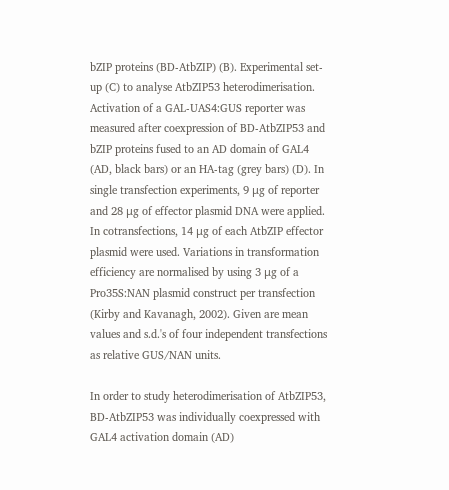bZIP proteins (BD‐AtbZIP) (B). Experimental set‐up (C) to analyse AtbZIP53 heterodimerisation. Activation of a GAL‐UAS4:GUS reporter was measured after coexpression of BD‐AtbZIP53 and bZIP proteins fused to an AD domain of GAL4 (AD, black bars) or an HA‐tag (grey bars) (D). In single transfection experiments, 9 μg of reporter and 28 μg of effector plasmid DNA were applied. In cotransfections, 14 μg of each AtbZIP effector plasmid were used. Variations in transformation efficiency are normalised by using 3 μg of a Pro35S:NAN plasmid construct per transfection (Kirby and Kavanagh, 2002). Given are mean values and s.d.'s of four independent transfections as relative GUS/NAN units.

In order to study heterodimerisation of AtbZIP53, BD‐AtbZIP53 was individually coexpressed with GAL4 activation domain (AD)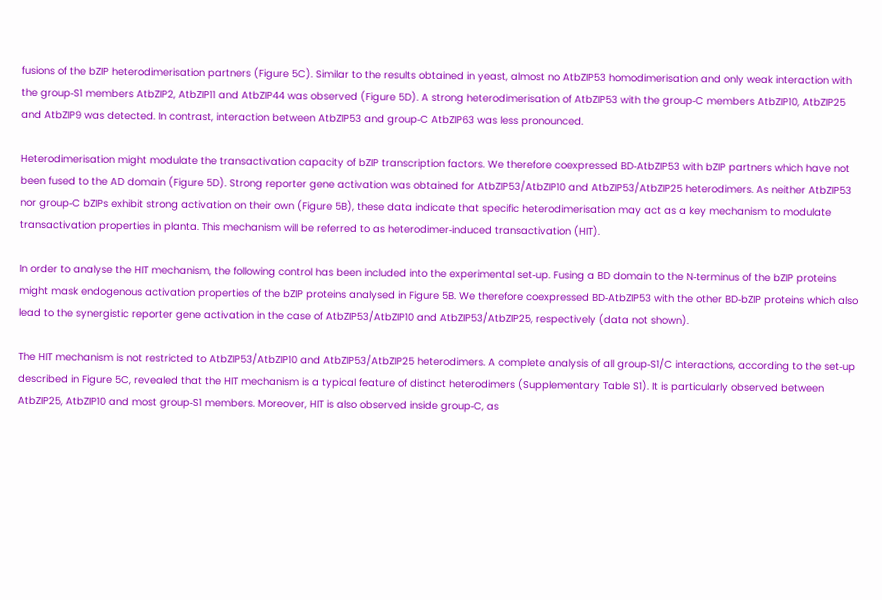fusions of the bZIP heterodimerisation partners (Figure 5C). Similar to the results obtained in yeast, almost no AtbZIP53 homodimerisation and only weak interaction with the group‐S1 members AtbZIP2, AtbZIP11 and AtbZIP44 was observed (Figure 5D). A strong heterodimerisation of AtbZIP53 with the group‐C members AtbZIP10, AtbZIP25 and AtbZIP9 was detected. In contrast, interaction between AtbZIP53 and group‐C AtbZIP63 was less pronounced.

Heterodimerisation might modulate the transactivation capacity of bZIP transcription factors. We therefore coexpressed BD‐AtbZIP53 with bZIP partners which have not been fused to the AD domain (Figure 5D). Strong reporter gene activation was obtained for AtbZIP53/AtbZIP10 and AtbZIP53/AtbZIP25 heterodimers. As neither AtbZIP53 nor group‐C bZIPs exhibit strong activation on their own (Figure 5B), these data indicate that specific heterodimerisation may act as a key mechanism to modulate transactivation properties in planta. This mechanism will be referred to as heterodimer‐induced transactivation (HIT).

In order to analyse the HIT mechanism, the following control has been included into the experimental set‐up. Fusing a BD domain to the N‐terminus of the bZIP proteins might mask endogenous activation properties of the bZIP proteins analysed in Figure 5B. We therefore coexpressed BD‐AtbZIP53 with the other BD‐bZIP proteins which also lead to the synergistic reporter gene activation in the case of AtbZIP53/AtbZIP10 and AtbZIP53/AtbZIP25, respectively (data not shown).

The HIT mechanism is not restricted to AtbZIP53/AtbZIP10 and AtbZIP53/AtbZIP25 heterodimers. A complete analysis of all group‐S1/C interactions, according to the set‐up described in Figure 5C, revealed that the HIT mechanism is a typical feature of distinct heterodimers (Supplementary Table S1). It is particularly observed between AtbZIP25, AtbZIP10 and most group‐S1 members. Moreover, HIT is also observed inside group‐C, as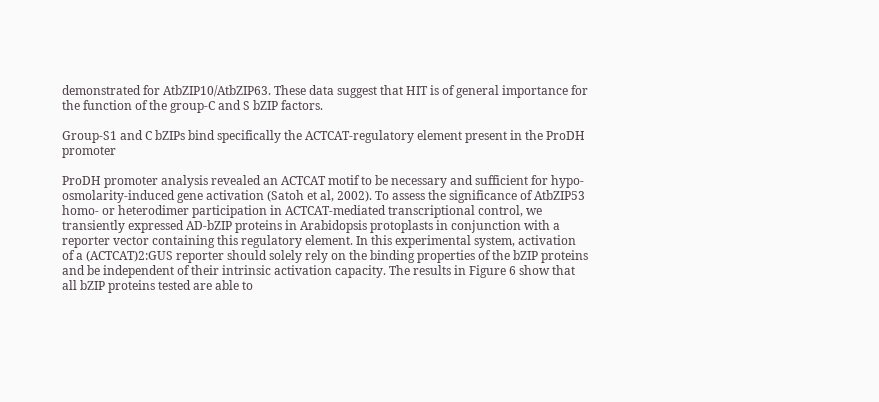demonstrated for AtbZIP10/AtbZIP63. These data suggest that HIT is of general importance for the function of the group‐C and S bZIP factors.

Group‐S1 and C bZIPs bind specifically the ACTCAT‐regulatory element present in the ProDH promoter

ProDH promoter analysis revealed an ACTCAT motif to be necessary and sufficient for hypo‐osmolarity‐induced gene activation (Satoh et al, 2002). To assess the significance of AtbZIP53 homo‐ or heterodimer participation in ACTCAT‐mediated transcriptional control, we transiently expressed AD‐bZIP proteins in Arabidopsis protoplasts in conjunction with a reporter vector containing this regulatory element. In this experimental system, activation of a (ACTCAT)2:GUS reporter should solely rely on the binding properties of the bZIP proteins and be independent of their intrinsic activation capacity. The results in Figure 6 show that all bZIP proteins tested are able to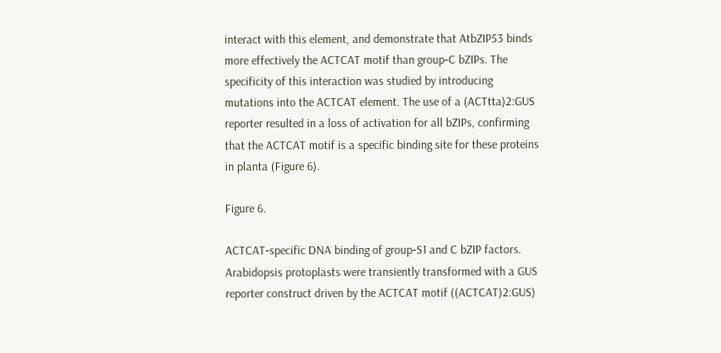interact with this element, and demonstrate that AtbZIP53 binds more effectively the ACTCAT motif than group‐C bZIPs. The specificity of this interaction was studied by introducing mutations into the ACTCAT element. The use of a (ACTtta)2:GUS reporter resulted in a loss of activation for all bZIPs, confirming that the ACTCAT motif is a specific binding site for these proteins in planta (Figure 6).

Figure 6.

ACTCAT‐specific DNA binding of group‐S1 and C bZIP factors. Arabidopsis protoplasts were transiently transformed with a GUS reporter construct driven by the ACTCAT motif ((ACTCAT)2:GUS)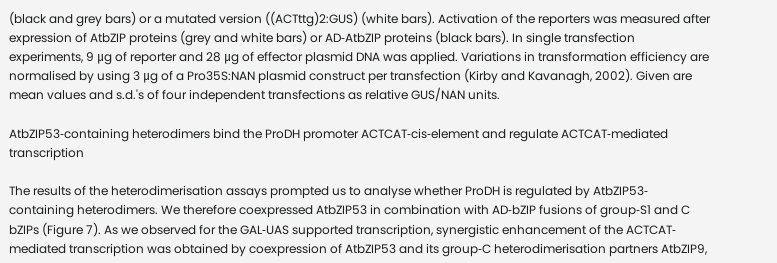(black and grey bars) or a mutated version ((ACTttg)2:GUS) (white bars). Activation of the reporters was measured after expression of AtbZIP proteins (grey and white bars) or AD‐AtbZIP proteins (black bars). In single transfection experiments, 9 μg of reporter and 28 μg of effector plasmid DNA was applied. Variations in transformation efficiency are normalised by using 3 μg of a Pro35S:NAN plasmid construct per transfection (Kirby and Kavanagh, 2002). Given are mean values and s.d.'s of four independent transfections as relative GUS/NAN units.

AtbZIP53‐containing heterodimers bind the ProDH promoter ACTCAT‐cis‐element and regulate ACTCAT‐mediated transcription

The results of the heterodimerisation assays prompted us to analyse whether ProDH is regulated by AtbZIP53‐containing heterodimers. We therefore coexpressed AtbZIP53 in combination with AD‐bZIP fusions of group‐S1 and C bZIPs (Figure 7). As we observed for the GAL‐UAS supported transcription, synergistic enhancement of the ACTCAT‐mediated transcription was obtained by coexpression of AtbZIP53 and its group‐C heterodimerisation partners AtbZIP9,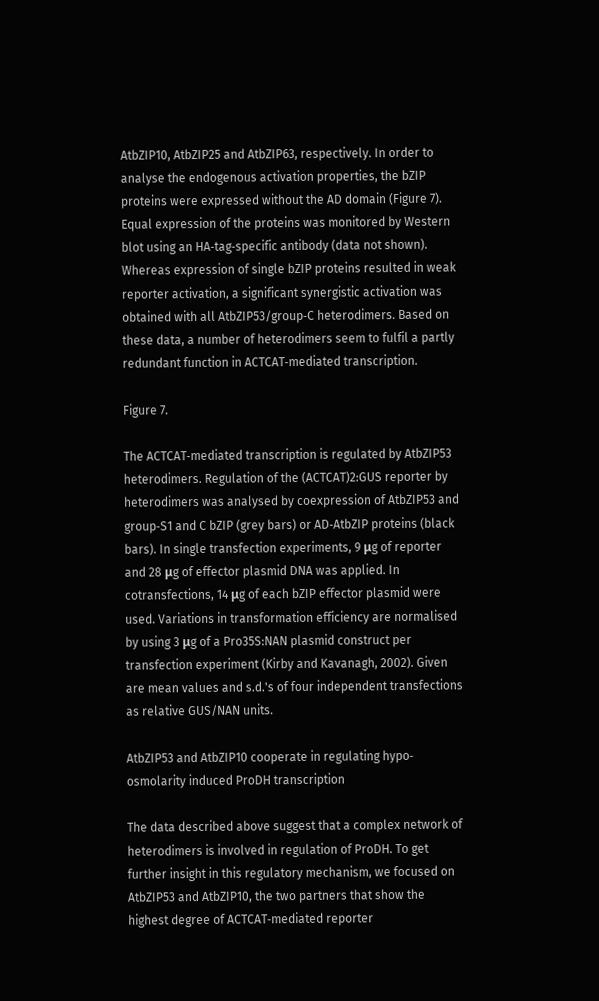AtbZIP10, AtbZIP25 and AtbZIP63, respectively. In order to analyse the endogenous activation properties, the bZIP proteins were expressed without the AD domain (Figure 7). Equal expression of the proteins was monitored by Western blot using an HA‐tag‐specific antibody (data not shown). Whereas expression of single bZIP proteins resulted in weak reporter activation, a significant synergistic activation was obtained with all AtbZIP53/group‐C heterodimers. Based on these data, a number of heterodimers seem to fulfil a partly redundant function in ACTCAT‐mediated transcription.

Figure 7.

The ACTCAT‐mediated transcription is regulated by AtbZIP53 heterodimers. Regulation of the (ACTCAT)2:GUS reporter by heterodimers was analysed by coexpression of AtbZIP53 and group‐S1 and C bZIP (grey bars) or AD‐AtbZIP proteins (black bars). In single transfection experiments, 9 μg of reporter and 28 μg of effector plasmid DNA was applied. In cotransfections, 14 μg of each bZIP effector plasmid were used. Variations in transformation efficiency are normalised by using 3 μg of a Pro35S:NAN plasmid construct per transfection experiment (Kirby and Kavanagh, 2002). Given are mean values and s.d.'s of four independent transfections as relative GUS/NAN units.

AtbZIP53 and AtbZIP10 cooperate in regulating hypo‐osmolarity induced ProDH transcription

The data described above suggest that a complex network of heterodimers is involved in regulation of ProDH. To get further insight in this regulatory mechanism, we focused on AtbZIP53 and AtbZIP10, the two partners that show the highest degree of ACTCAT‐mediated reporter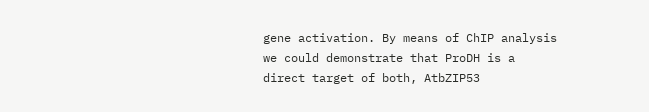gene activation. By means of ChIP analysis we could demonstrate that ProDH is a direct target of both, AtbZIP53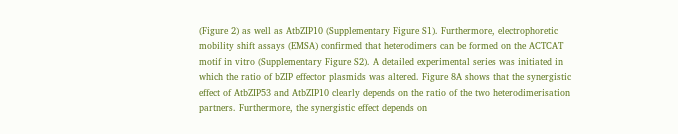(Figure 2) as well as AtbZIP10 (Supplementary Figure S1). Furthermore, electrophoretic mobility shift assays (EMSA) confirmed that heterodimers can be formed on the ACTCAT motif in vitro (Supplementary Figure S2). A detailed experimental series was initiated in which the ratio of bZIP effector plasmids was altered. Figure 8A shows that the synergistic effect of AtbZIP53 and AtbZIP10 clearly depends on the ratio of the two heterodimerisation partners. Furthermore, the synergistic effect depends on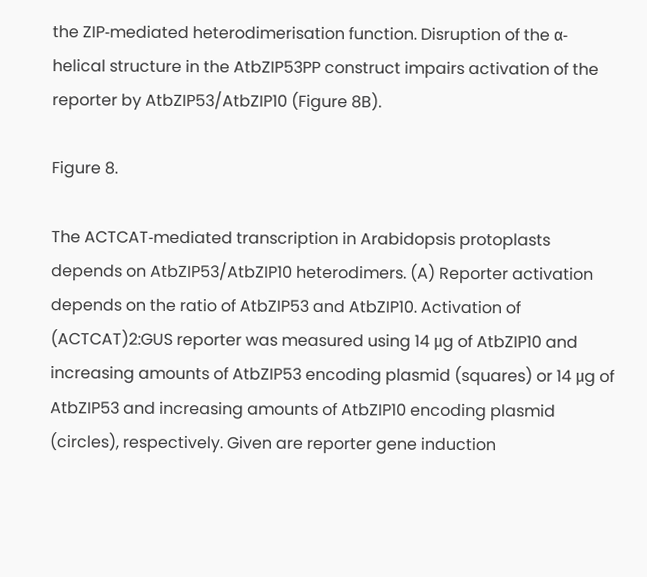the ZIP‐mediated heterodimerisation function. Disruption of the α‐helical structure in the AtbZIP53PP construct impairs activation of the reporter by AtbZIP53/AtbZIP10 (Figure 8B).

Figure 8.

The ACTCAT‐mediated transcription in Arabidopsis protoplasts depends on AtbZIP53/AtbZIP10 heterodimers. (A) Reporter activation depends on the ratio of AtbZIP53 and AtbZIP10. Activation of (ACTCAT)2:GUS reporter was measured using 14 μg of AtbZIP10 and increasing amounts of AtbZIP53 encoding plasmid (squares) or 14 μg of AtbZIP53 and increasing amounts of AtbZIP10 encoding plasmid (circles), respectively. Given are reporter gene induction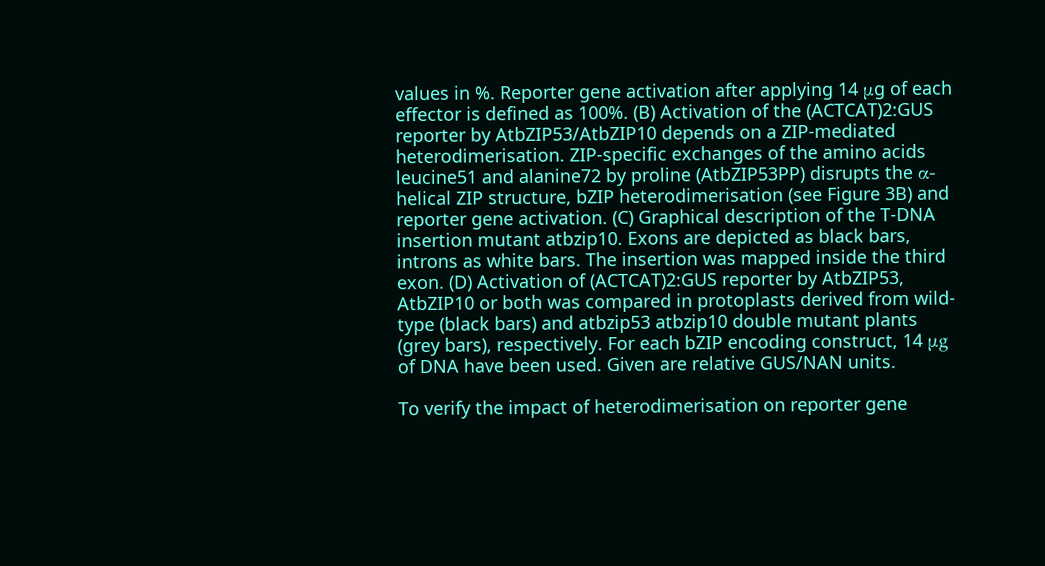values in %. Reporter gene activation after applying 14 μg of each effector is defined as 100%. (B) Activation of the (ACTCAT)2:GUS reporter by AtbZIP53/AtbZIP10 depends on a ZIP‐mediated heterodimerisation. ZIP‐specific exchanges of the amino acids leucine51 and alanine72 by proline (AtbZIP53PP) disrupts the α‐helical ZIP structure, bZIP heterodimerisation (see Figure 3B) and reporter gene activation. (C) Graphical description of the T‐DNA insertion mutant atbzip10. Exons are depicted as black bars, introns as white bars. The insertion was mapped inside the third exon. (D) Activation of (ACTCAT)2:GUS reporter by AtbZIP53, AtbZIP10 or both was compared in protoplasts derived from wild‐type (black bars) and atbzip53 atbzip10 double mutant plants (grey bars), respectively. For each bZIP encoding construct, 14 μg of DNA have been used. Given are relative GUS/NAN units.

To verify the impact of heterodimerisation on reporter gene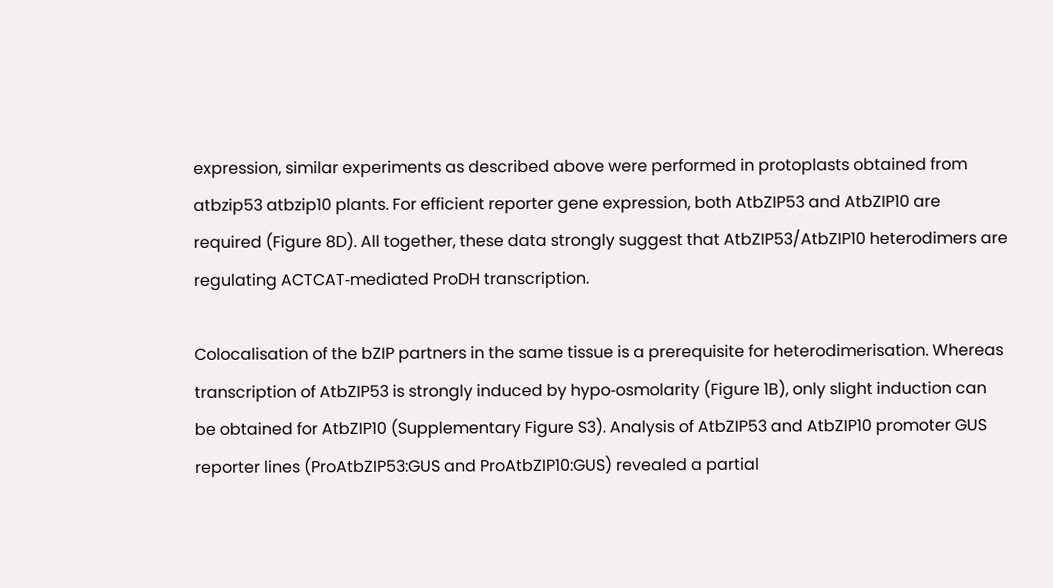expression, similar experiments as described above were performed in protoplasts obtained from atbzip53 atbzip10 plants. For efficient reporter gene expression, both AtbZIP53 and AtbZIP10 are required (Figure 8D). All together, these data strongly suggest that AtbZIP53/AtbZIP10 heterodimers are regulating ACTCAT‐mediated ProDH transcription.

Colocalisation of the bZIP partners in the same tissue is a prerequisite for heterodimerisation. Whereas transcription of AtbZIP53 is strongly induced by hypo‐osmolarity (Figure 1B), only slight induction can be obtained for AtbZIP10 (Supplementary Figure S3). Analysis of AtbZIP53 and AtbZIP10 promoter GUS reporter lines (ProAtbZIP53:GUS and ProAtbZIP10:GUS) revealed a partial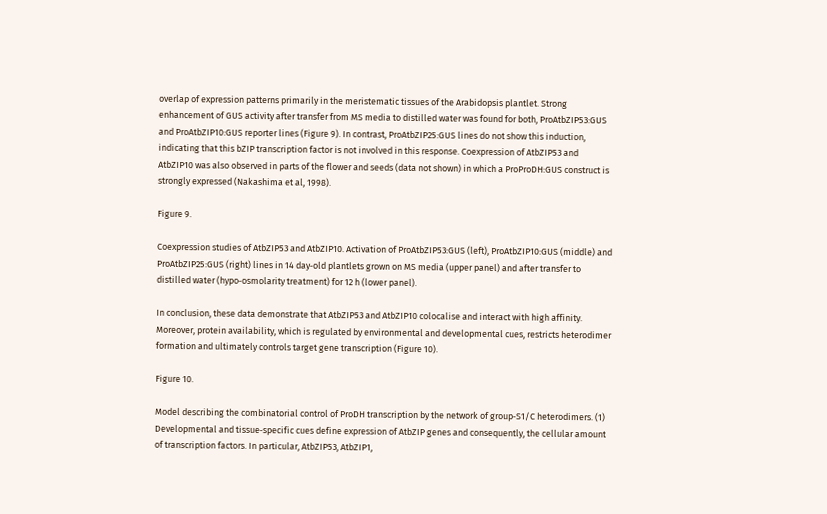overlap of expression patterns primarily in the meristematic tissues of the Arabidopsis plantlet. Strong enhancement of GUS activity after transfer from MS media to distilled water was found for both, ProAtbZIP53:GUS and ProAtbZIP10:GUS reporter lines (Figure 9). In contrast, ProAtbZIP25:GUS lines do not show this induction, indicating that this bZIP transcription factor is not involved in this response. Coexpression of AtbZIP53 and AtbZIP10 was also observed in parts of the flower and seeds (data not shown) in which a ProProDH:GUS construct is strongly expressed (Nakashima et al, 1998).

Figure 9.

Coexpression studies of AtbZIP53 and AtbZIP10. Activation of ProAtbZIP53:GUS (left), ProAtbZIP10:GUS (middle) and ProAtbZIP25:GUS (right) lines in 14 day‐old plantlets grown on MS media (upper panel) and after transfer to distilled water (hypo‐osmolarity treatment) for 12 h (lower panel).

In conclusion, these data demonstrate that AtbZIP53 and AtbZIP10 colocalise and interact with high affinity. Moreover, protein availability, which is regulated by environmental and developmental cues, restricts heterodimer formation and ultimately controls target gene transcription (Figure 10).

Figure 10.

Model describing the combinatorial control of ProDH transcription by the network of group‐S1/C heterodimers. (1) Developmental and tissue‐specific cues define expression of AtbZIP genes and consequently, the cellular amount of transcription factors. In particular, AtbZIP53, AtbZIP1,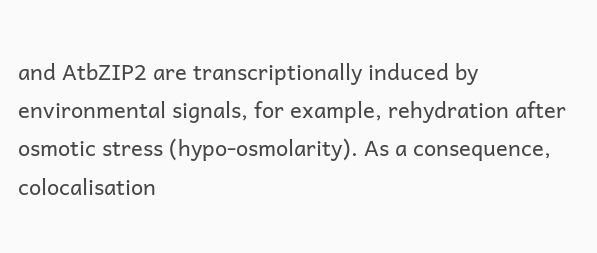and AtbZIP2 are transcriptionally induced by environmental signals, for example, rehydration after osmotic stress (hypo‐osmolarity). As a consequence, colocalisation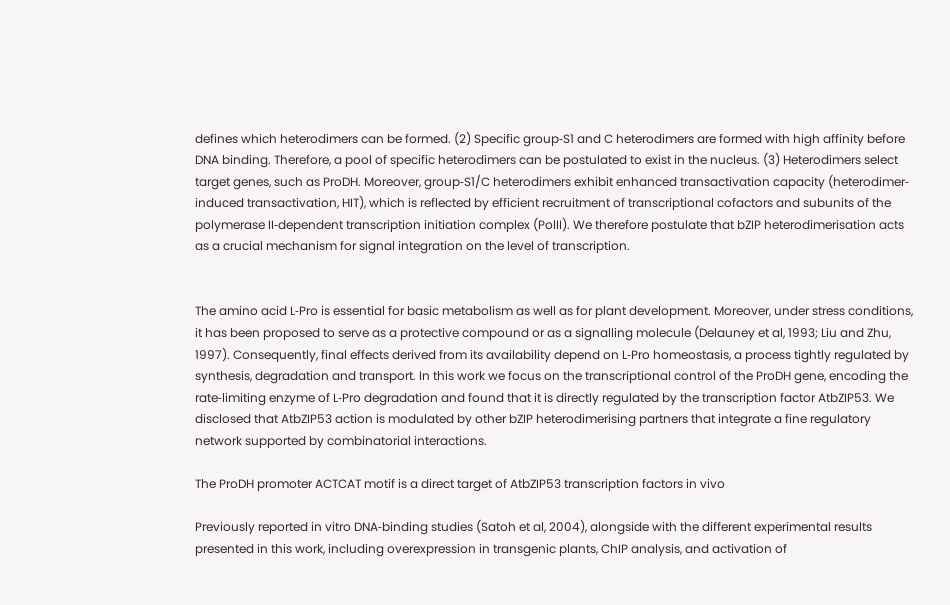defines which heterodimers can be formed. (2) Specific group‐S1 and C heterodimers are formed with high affinity before DNA binding. Therefore, a pool of specific heterodimers can be postulated to exist in the nucleus. (3) Heterodimers select target genes, such as ProDH. Moreover, group‐S1/C heterodimers exhibit enhanced transactivation capacity (heterodimer‐induced transactivation, HIT), which is reflected by efficient recruitment of transcriptional cofactors and subunits of the polymerase II‐dependent transcription initiation complex (PolII). We therefore postulate that bZIP heterodimerisation acts as a crucial mechanism for signal integration on the level of transcription.


The amino acid L‐Pro is essential for basic metabolism as well as for plant development. Moreover, under stress conditions, it has been proposed to serve as a protective compound or as a signalling molecule (Delauney et al, 1993; Liu and Zhu, 1997). Consequently, final effects derived from its availability depend on L‐Pro homeostasis, a process tightly regulated by synthesis, degradation and transport. In this work we focus on the transcriptional control of the ProDH gene, encoding the rate‐limiting enzyme of L‐Pro degradation and found that it is directly regulated by the transcription factor AtbZIP53. We disclosed that AtbZIP53 action is modulated by other bZIP heterodimerising partners that integrate a fine regulatory network supported by combinatorial interactions.

The ProDH promoter ACTCAT motif is a direct target of AtbZIP53 transcription factors in vivo

Previously reported in vitro DNA‐binding studies (Satoh et al, 2004), alongside with the different experimental results presented in this work, including overexpression in transgenic plants, ChIP analysis, and activation of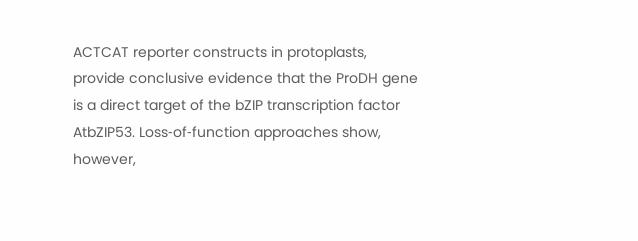ACTCAT reporter constructs in protoplasts, provide conclusive evidence that the ProDH gene is a direct target of the bZIP transcription factor AtbZIP53. Loss‐of‐function approaches show, however,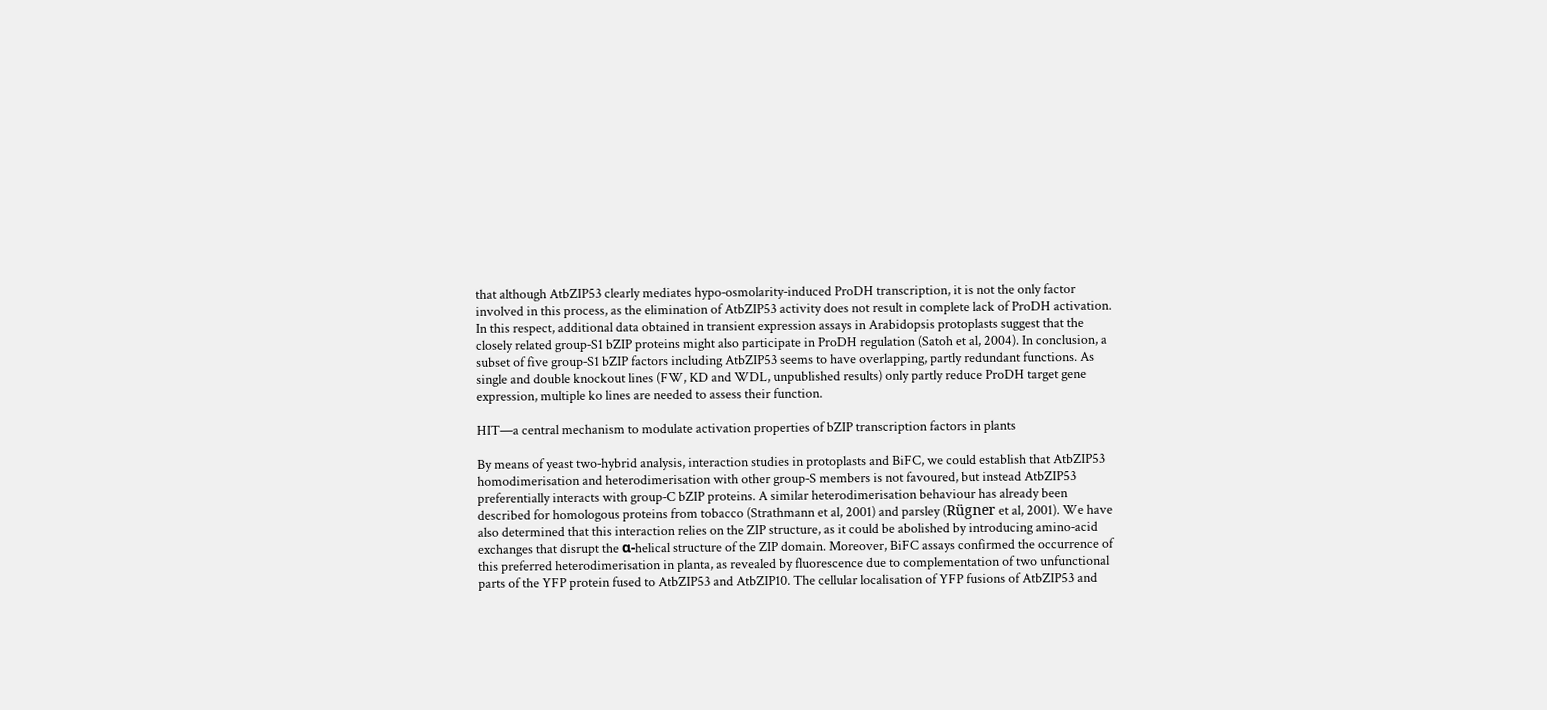that although AtbZIP53 clearly mediates hypo‐osmolarity‐induced ProDH transcription, it is not the only factor involved in this process, as the elimination of AtbZIP53 activity does not result in complete lack of ProDH activation. In this respect, additional data obtained in transient expression assays in Arabidopsis protoplasts suggest that the closely related group‐S1 bZIP proteins might also participate in ProDH regulation (Satoh et al, 2004). In conclusion, a subset of five group‐S1 bZIP factors including AtbZIP53 seems to have overlapping, partly redundant functions. As single and double knockout lines (FW, KD and WDL, unpublished results) only partly reduce ProDH target gene expression, multiple ko lines are needed to assess their function.

HIT—a central mechanism to modulate activation properties of bZIP transcription factors in plants

By means of yeast two‐hybrid analysis, interaction studies in protoplasts and BiFC, we could establish that AtbZIP53 homodimerisation and heterodimerisation with other group‐S members is not favoured, but instead AtbZIP53 preferentially interacts with group‐C bZIP proteins. A similar heterodimerisation behaviour has already been described for homologous proteins from tobacco (Strathmann et al, 2001) and parsley (Rügner et al, 2001). We have also determined that this interaction relies on the ZIP structure, as it could be abolished by introducing amino‐acid exchanges that disrupt the α‐helical structure of the ZIP domain. Moreover, BiFC assays confirmed the occurrence of this preferred heterodimerisation in planta, as revealed by fluorescence due to complementation of two unfunctional parts of the YFP protein fused to AtbZIP53 and AtbZIP10. The cellular localisation of YFP fusions of AtbZIP53 and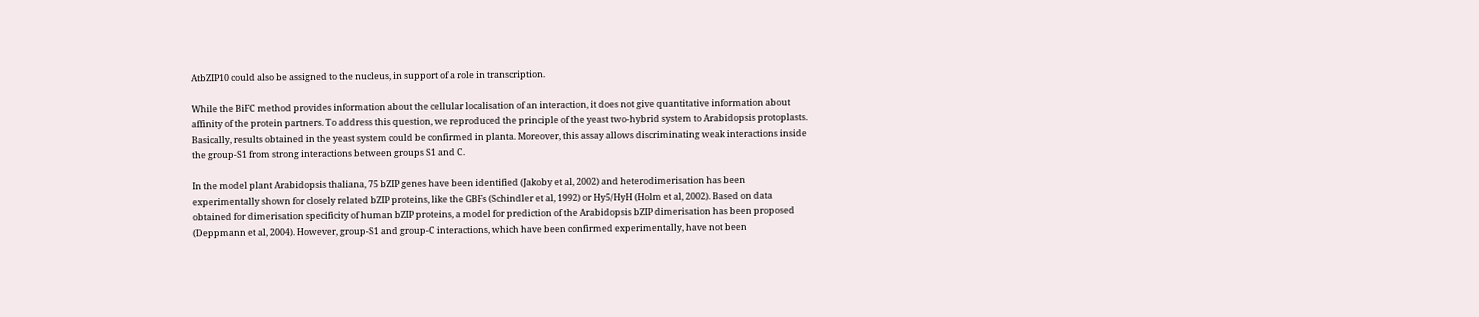AtbZIP10 could also be assigned to the nucleus, in support of a role in transcription.

While the BiFC method provides information about the cellular localisation of an interaction, it does not give quantitative information about affinity of the protein partners. To address this question, we reproduced the principle of the yeast two‐hybrid system to Arabidopsis protoplasts. Basically, results obtained in the yeast system could be confirmed in planta. Moreover, this assay allows discriminating weak interactions inside the group‐S1 from strong interactions between groups S1 and C.

In the model plant Arabidopsis thaliana, 75 bZIP genes have been identified (Jakoby et al, 2002) and heterodimerisation has been experimentally shown for closely related bZIP proteins, like the GBFs (Schindler et al, 1992) or Hy5/HyH (Holm et al, 2002). Based on data obtained for dimerisation specificity of human bZIP proteins, a model for prediction of the Arabidopsis bZIP dimerisation has been proposed (Deppmann et al, 2004). However, group‐S1 and group‐C interactions, which have been confirmed experimentally, have not been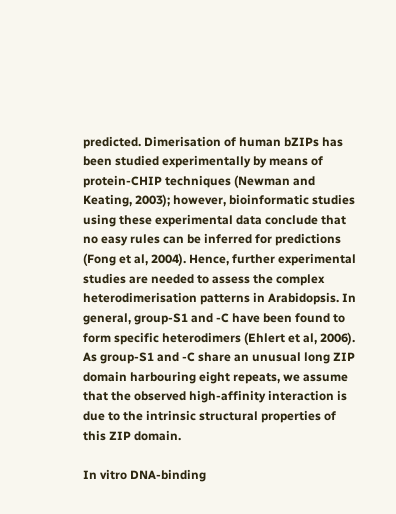predicted. Dimerisation of human bZIPs has been studied experimentally by means of protein‐CHIP techniques (Newman and Keating, 2003); however, bioinformatic studies using these experimental data conclude that no easy rules can be inferred for predictions (Fong et al, 2004). Hence, further experimental studies are needed to assess the complex heterodimerisation patterns in Arabidopsis. In general, group‐S1 and ‐C have been found to form specific heterodimers (Ehlert et al, 2006). As group‐S1 and ‐C share an unusual long ZIP domain harbouring eight repeats, we assume that the observed high‐affinity interaction is due to the intrinsic structural properties of this ZIP domain.

In vitro DNA‐binding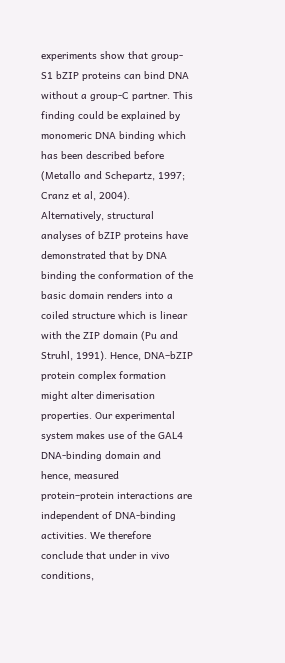experiments show that group‐S1 bZIP proteins can bind DNA without a group‐C partner. This finding could be explained by monomeric DNA binding which has been described before (Metallo and Schepartz, 1997; Cranz et al, 2004). Alternatively, structural analyses of bZIP proteins have demonstrated that by DNA binding the conformation of the basic domain renders into a coiled structure which is linear with the ZIP domain (Pu and Struhl, 1991). Hence, DNA–bZIP protein complex formation might alter dimerisation properties. Our experimental system makes use of the GAL4 DNA‐binding domain and hence, measured protein–protein interactions are independent of DNA‐binding activities. We therefore conclude that under in vivo conditions,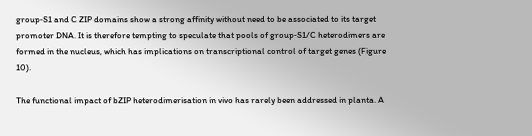group‐S1 and C ZIP domains show a strong affinity without need to be associated to its target promoter DNA. It is therefore tempting to speculate that pools of group‐S1/C heterodimers are formed in the nucleus, which has implications on transcriptional control of target genes (Figure 10).

The functional impact of bZIP heterodimerisation in vivo has rarely been addressed in planta. A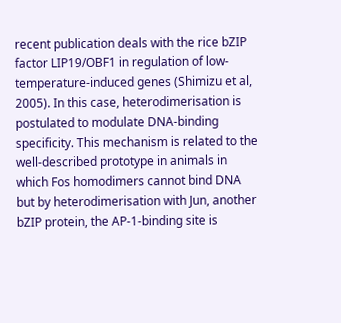recent publication deals with the rice bZIP factor LIP19/OBF1 in regulation of low‐temperature‐induced genes (Shimizu et al, 2005). In this case, heterodimerisation is postulated to modulate DNA‐binding specificity. This mechanism is related to the well‐described prototype in animals in which Fos homodimers cannot bind DNA but by heterodimerisation with Jun, another bZIP protein, the AP‐1‐binding site is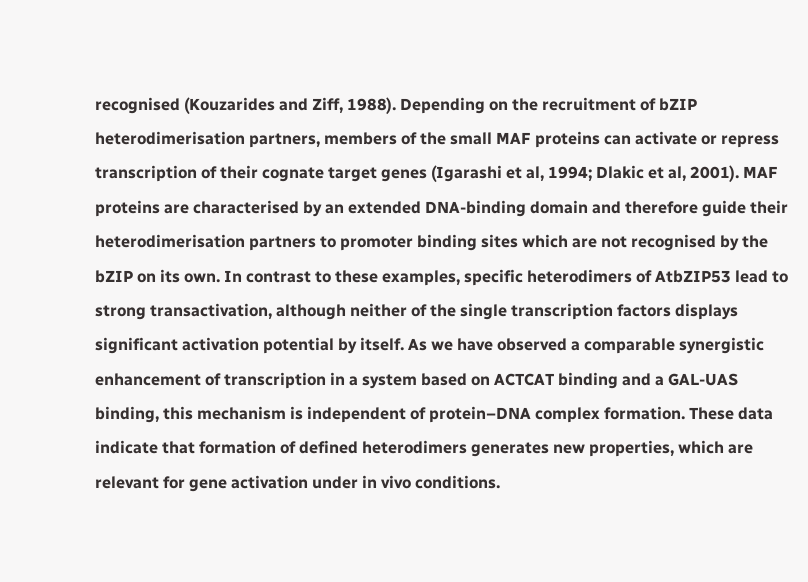recognised (Kouzarides and Ziff, 1988). Depending on the recruitment of bZIP heterodimerisation partners, members of the small MAF proteins can activate or repress transcription of their cognate target genes (Igarashi et al, 1994; Dlakic et al, 2001). MAF proteins are characterised by an extended DNA‐binding domain and therefore guide their heterodimerisation partners to promoter binding sites which are not recognised by the bZIP on its own. In contrast to these examples, specific heterodimers of AtbZIP53 lead to strong transactivation, although neither of the single transcription factors displays significant activation potential by itself. As we have observed a comparable synergistic enhancement of transcription in a system based on ACTCAT binding and a GAL‐UAS binding, this mechanism is independent of protein–DNA complex formation. These data indicate that formation of defined heterodimers generates new properties, which are relevant for gene activation under in vivo conditions.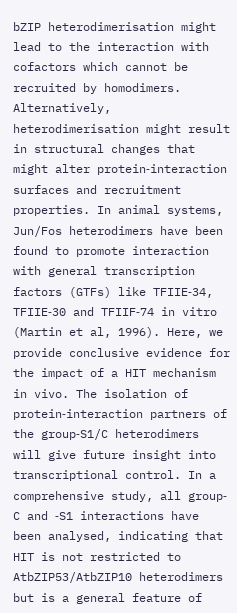bZIP heterodimerisation might lead to the interaction with cofactors which cannot be recruited by homodimers. Alternatively, heterodimerisation might result in structural changes that might alter protein‐interaction surfaces and recruitment properties. In animal systems, Jun/Fos heterodimers have been found to promote interaction with general transcription factors (GTFs) like TFIIE‐34, TFIIE‐30 and TFIIF‐74 in vitro (Martin et al, 1996). Here, we provide conclusive evidence for the impact of a HIT mechanism in vivo. The isolation of protein‐interaction partners of the group‐S1/C heterodimers will give future insight into transcriptional control. In a comprehensive study, all group‐C and ‐S1 interactions have been analysed, indicating that HIT is not restricted to AtbZIP53/AtbZIP10 heterodimers but is a general feature of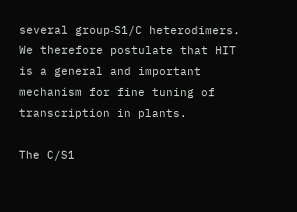several group‐S1/C heterodimers. We therefore postulate that HIT is a general and important mechanism for fine tuning of transcription in plants.

The C/S1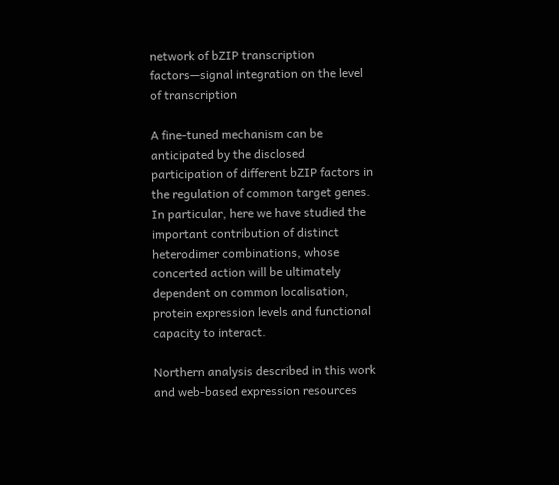network of bZIP transcription factors—signal integration on the level of transcription

A fine‐tuned mechanism can be anticipated by the disclosed participation of different bZIP factors in the regulation of common target genes. In particular, here we have studied the important contribution of distinct heterodimer combinations, whose concerted action will be ultimately dependent on common localisation, protein expression levels and functional capacity to interact.

Northern analysis described in this work and web‐based expression resources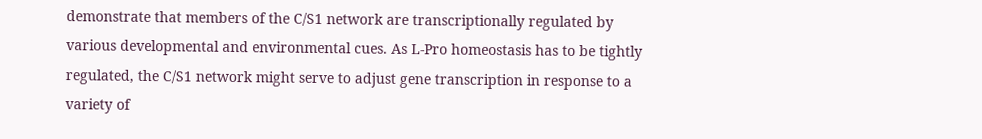demonstrate that members of the C/S1 network are transcriptionally regulated by various developmental and environmental cues. As L‐Pro homeostasis has to be tightly regulated, the C/S1 network might serve to adjust gene transcription in response to a variety of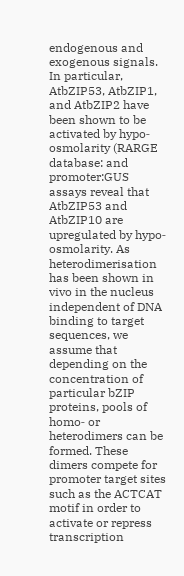endogenous and exogenous signals. In particular, AtbZIP53, AtbZIP1, and AtbZIP2 have been shown to be activated by hypo‐osmolarity (RARGE database: and promoter:GUS assays reveal that AtbZIP53 and AtbZIP10 are upregulated by hypo‐osmolarity. As heterodimerisation has been shown in vivo in the nucleus independent of DNA binding to target sequences, we assume that depending on the concentration of particular bZIP proteins, pools of homo‐ or heterodimers can be formed. These dimers compete for promoter target sites such as the ACTCAT motif in order to activate or repress transcription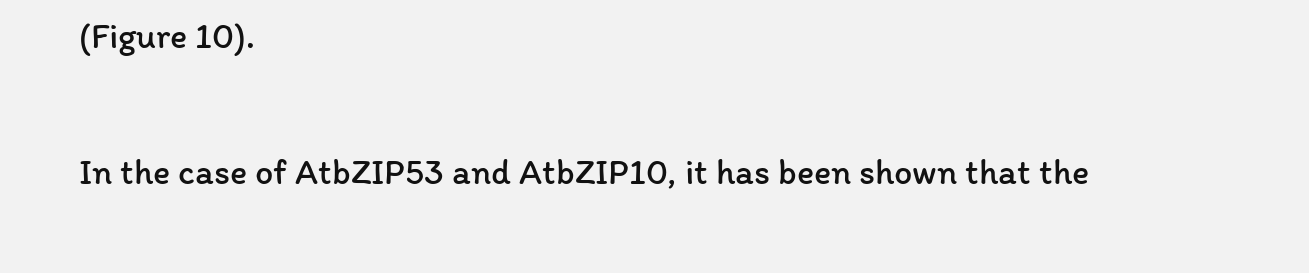(Figure 10).

In the case of AtbZIP53 and AtbZIP10, it has been shown that the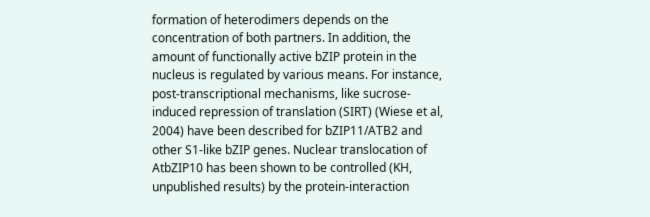formation of heterodimers depends on the concentration of both partners. In addition, the amount of functionally active bZIP protein in the nucleus is regulated by various means. For instance, post‐transcriptional mechanisms, like sucrose‐induced repression of translation (SIRT) (Wiese et al, 2004) have been described for bZIP11/ATB2 and other S1‐like bZIP genes. Nuclear translocation of AtbZIP10 has been shown to be controlled (KH, unpublished results) by the protein‐interaction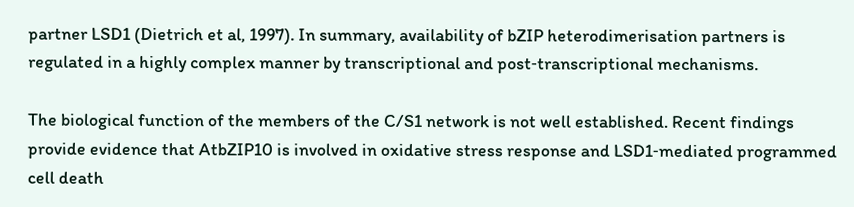partner LSD1 (Dietrich et al, 1997). In summary, availability of bZIP heterodimerisation partners is regulated in a highly complex manner by transcriptional and post‐transcriptional mechanisms.

The biological function of the members of the C/S1 network is not well established. Recent findings provide evidence that AtbZIP10 is involved in oxidative stress response and LSD1‐mediated programmed cell death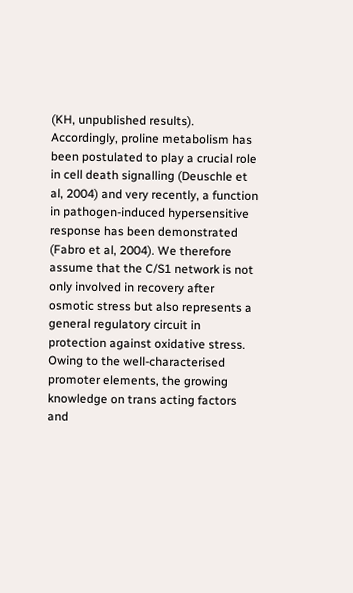(KH, unpublished results). Accordingly, proline metabolism has been postulated to play a crucial role in cell death signalling (Deuschle et al, 2004) and very recently, a function in pathogen‐induced hypersensitive response has been demonstrated (Fabro et al, 2004). We therefore assume that the C/S1 network is not only involved in recovery after osmotic stress but also represents a general regulatory circuit in protection against oxidative stress. Owing to the well‐characterised promoter elements, the growing knowledge on trans acting factors and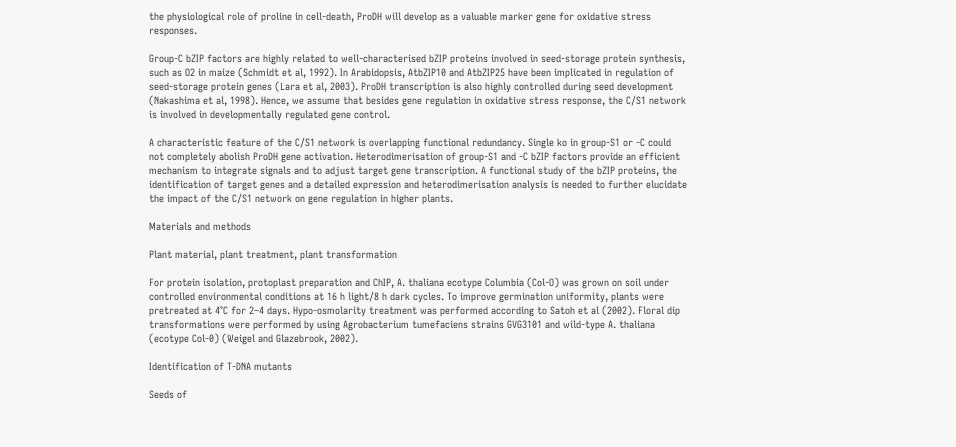the physiological role of proline in cell‐death, ProDH will develop as a valuable marker gene for oxidative stress responses.

Group‐C bZIP factors are highly related to well‐characterised bZIP proteins involved in seed‐storage protein synthesis, such as O2 in maize (Schmidt et al, 1992). In Arabidopsis, AtbZIP10 and AtbZIP25 have been implicated in regulation of seed‐storage protein genes (Lara et al, 2003). ProDH transcription is also highly controlled during seed development (Nakashima et al, 1998). Hence, we assume that besides gene regulation in oxidative stress response, the C/S1 network is involved in developmentally regulated gene control.

A characteristic feature of the C/S1 network is overlapping functional redundancy. Single ko in group‐S1 or ‐C could not completely abolish ProDH gene activation. Heterodimerisation of group‐S1 and ‐C bZIP factors provide an efficient mechanism to integrate signals and to adjust target gene transcription. A functional study of the bZIP proteins, the identification of target genes and a detailed expression and heterodimerisation analysis is needed to further elucidate the impact of the C/S1 network on gene regulation in higher plants.

Materials and methods

Plant material, plant treatment, plant transformation

For protein isolation, protoplast preparation and ChIP, A. thaliana ecotype Columbia (Col‐O) was grown on soil under controlled environmental conditions at 16 h light/8 h dark cycles. To improve germination uniformity, plants were pretreated at 4°C for 2–4 days. Hypo‐osmolarity treatment was performed according to Satoh et al (2002). Floral dip transformations were performed by using Agrobacterium tumefaciens strains GVG3101 and wild‐type A. thaliana (ecotype Col‐0) (Weigel and Glazebrook, 2002).

Identification of T‐DNA mutants

Seeds of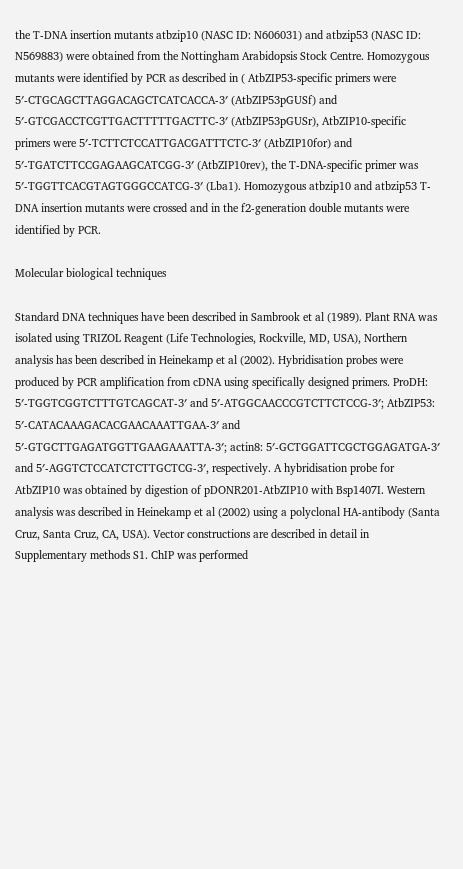the T‐DNA insertion mutants atbzip10 (NASC ID: N606031) and atbzip53 (NASC ID: N569883) were obtained from the Nottingham Arabidopsis Stock Centre. Homozygous mutants were identified by PCR as described in ( AtbZIP53‐specific primers were 5′‐CTGCAGCTTAGGACAGCTCATCACCA‐3′ (AtbZIP53pGUSf) and 5′‐GTCGACCTCGTTGACTTTTTGACTTC‐3′ (AtbZIP53pGUSr), AtbZIP10‐specific primers were 5′‐TCTTCTCCATTGACGATTTCTC‐3′ (AtbZIP10for) and 5′‐TGATCTTCCGAGAAGCATCGG‐3′ (AtbZIP10rev), the T‐DNA‐specific primer was 5′‐TGGTTCACGTAGTGGGCCATCG‐3′ (Lba1). Homozygous atbzip10 and atbzip53 T‐DNA insertion mutants were crossed and in the f2‐generation double mutants were identified by PCR.

Molecular biological techniques

Standard DNA techniques have been described in Sambrook et al (1989). Plant RNA was isolated using TRIZOL Reagent (Life Technologies, Rockville, MD, USA), Northern analysis has been described in Heinekamp et al (2002). Hybridisation probes were produced by PCR amplification from cDNA using specifically designed primers. ProDH: 5′‐TGGTCGGTCTTTGTCAGCAT‐3′ and 5′‐ATGGCAACCCGTCTTCTCCG‐3′; AtbZIP53: 5′‐CATACAAAGACACGAACAAATTGAA‐3′ and 5′‐GTGCTTGAGATGGTTGAAGAAATTA‐3′; actin8: 5′‐GCTGGATTCGCTGGAGATGA‐3′ and 5′‐AGGTCTCCATCTCTTGCTCG‐3′, respectively. A hybridisation probe for AtbZIP10 was obtained by digestion of pDONR201‐AtbZIP10 with Bsp1407I. Western analysis was described in Heinekamp et al (2002) using a polyclonal HA‐antibody (Santa Cruz, Santa Cruz, CA, USA). Vector constructions are described in detail in Supplementary methods S1. ChIP was performed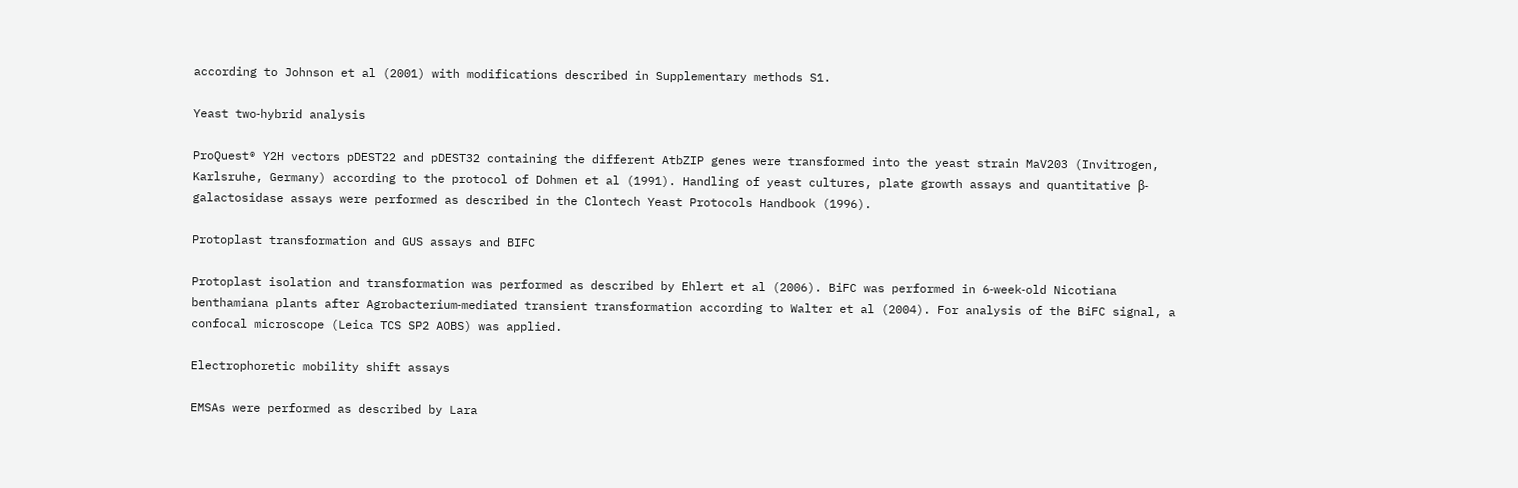according to Johnson et al (2001) with modifications described in Supplementary methods S1.

Yeast two‐hybrid analysis

ProQuest® Y2H vectors pDEST22 and pDEST32 containing the different AtbZIP genes were transformed into the yeast strain MaV203 (Invitrogen, Karlsruhe, Germany) according to the protocol of Dohmen et al (1991). Handling of yeast cultures, plate growth assays and quantitative β‐galactosidase assays were performed as described in the Clontech Yeast Protocols Handbook (1996).

Protoplast transformation and GUS assays and BIFC

Protoplast isolation and transformation was performed as described by Ehlert et al (2006). BiFC was performed in 6‐week‐old Nicotiana benthamiana plants after Agrobacterium‐mediated transient transformation according to Walter et al (2004). For analysis of the BiFC signal, a confocal microscope (Leica TCS SP2 AOBS) was applied.

Electrophoretic mobility shift assays

EMSAs were performed as described by Lara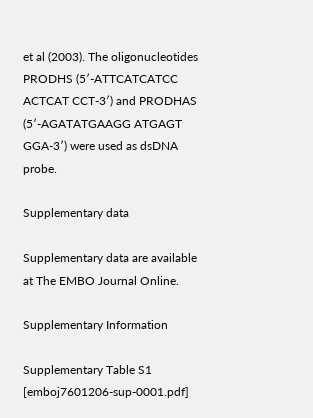et al (2003). The oligonucleotides PRODHS (5′‐ATTCATCATCC ACTCAT CCT‐3′) and PRODHAS (5′‐AGATATGAAGG ATGAGT GGA‐3′) were used as dsDNA probe.

Supplementary data

Supplementary data are available at The EMBO Journal Online.

Supplementary Information

Supplementary Table S1 [emboj7601206-sup-0001.pdf]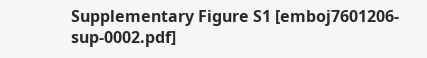Supplementary Figure S1 [emboj7601206-sup-0002.pdf]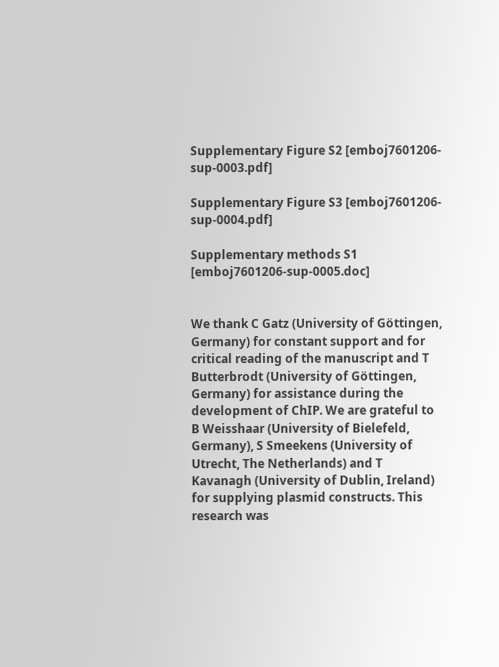Supplementary Figure S2 [emboj7601206-sup-0003.pdf]

Supplementary Figure S3 [emboj7601206-sup-0004.pdf]

Supplementary methods S1 [emboj7601206-sup-0005.doc]


We thank C Gatz (University of Göttingen, Germany) for constant support and for critical reading of the manuscript and T Butterbrodt (University of Göttingen, Germany) for assistance during the development of ChIP. We are grateful to B Weisshaar (University of Bielefeld, Germany), S Smeekens (University of Utrecht, The Netherlands) and T Kavanagh (University of Dublin, Ireland) for supplying plasmid constructs. This research was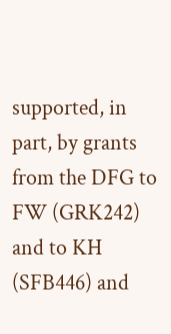supported, in part, by grants from the DFG to FW (GRK242) and to KH (SFB446) and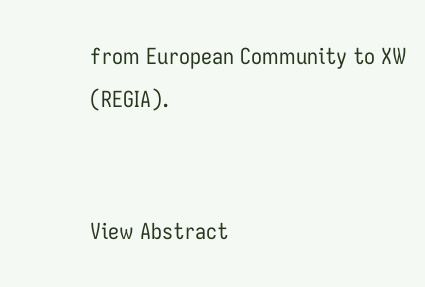from European Community to XW (REGIA).


View Abstract